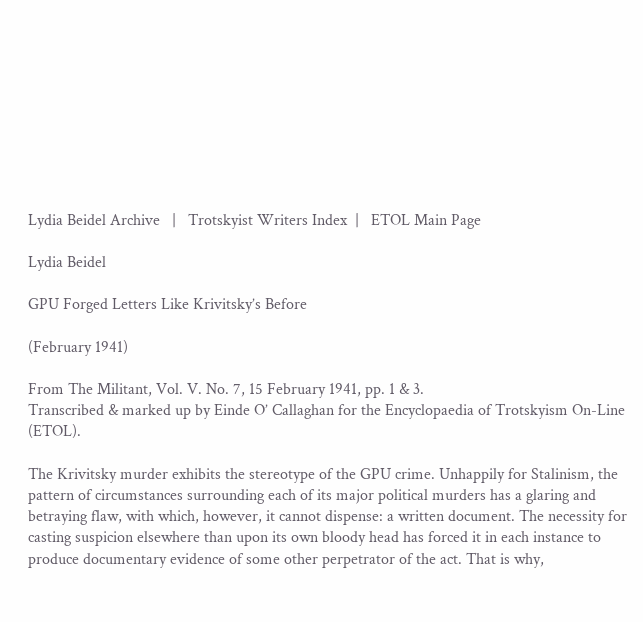Lydia Beidel Archive   |   Trotskyist Writers Index  |   ETOL Main Page

Lydia Beidel

GPU Forged Letters Like Krivitsky’s Before

(February 1941)

From The Militant, Vol. V. No. 7, 15 February 1941, pp. 1 & 3.
Transcribed & marked up by Einde O’ Callaghan for the Encyclopaedia of Trotskyism On-Line (ETOL).

The Krivitsky murder exhibits the stereotype of the GPU crime. Unhappily for Stalinism, the pattern of circumstances surrounding each of its major political murders has a glaring and betraying flaw, with which, however, it cannot dispense: a written document. The necessity for casting suspicion elsewhere than upon its own bloody head has forced it in each instance to produce documentary evidence of some other perpetrator of the act. That is why,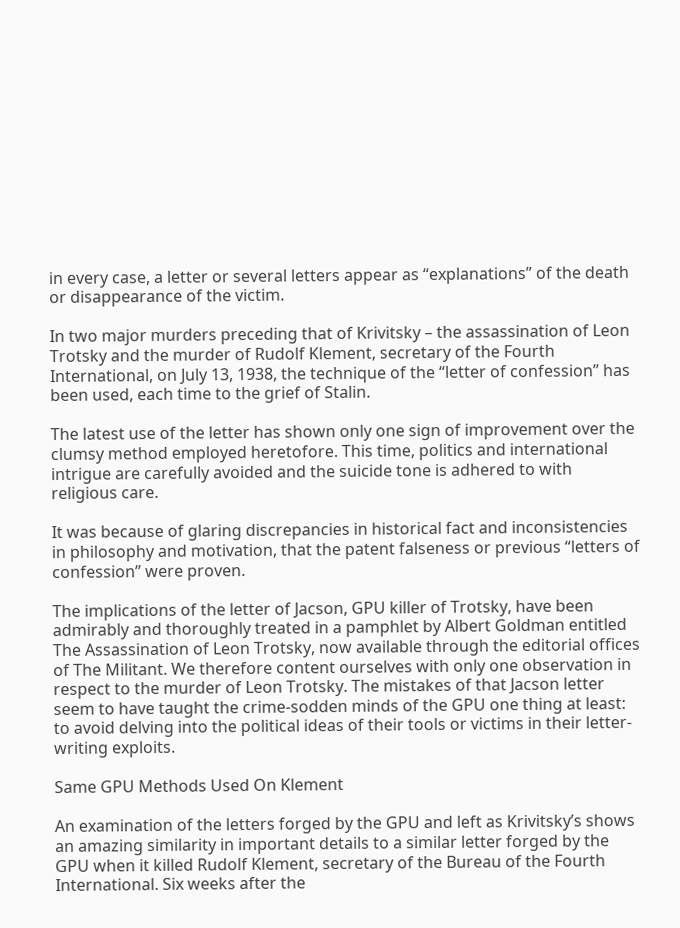in every case, a letter or several letters appear as “explanations” of the death or disappearance of the victim.

In two major murders preceding that of Krivitsky – the assassination of Leon Trotsky and the murder of Rudolf Klement, secretary of the Fourth International, on July 13, 1938, the technique of the “letter of confession” has been used, each time to the grief of Stalin.

The latest use of the letter has shown only one sign of improvement over the clumsy method employed heretofore. This time, politics and international intrigue are carefully avoided and the suicide tone is adhered to with religious care.

It was because of glaring discrepancies in historical fact and inconsistencies in philosophy and motivation, that the patent falseness or previous “letters of confession” were proven.

The implications of the letter of Jacson, GPU killer of Trotsky, have been admirably and thoroughly treated in a pamphlet by Albert Goldman entitled The Assassination of Leon Trotsky, now available through the editorial offices of The Militant. We therefore content ourselves with only one observation in respect to the murder of Leon Trotsky. The mistakes of that Jacson letter seem to have taught the crime-sodden minds of the GPU one thing at least: to avoid delving into the political ideas of their tools or victims in their letter-writing exploits.

Same GPU Methods Used On Klement

An examination of the letters forged by the GPU and left as Krivitsky’s shows an amazing similarity in important details to a similar letter forged by the GPU when it killed Rudolf Klement, secretary of the Bureau of the Fourth International. Six weeks after the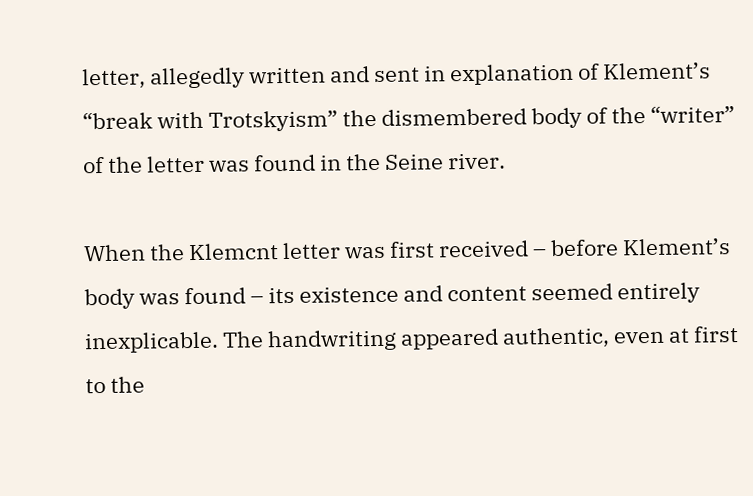letter, allegedly written and sent in explanation of Klement’s “break with Trotskyism” the dismembered body of the “writer” of the letter was found in the Seine river.

When the Klemcnt letter was first received – before Klement’s body was found – its existence and content seemed entirely inexplicable. The handwriting appeared authentic, even at first to the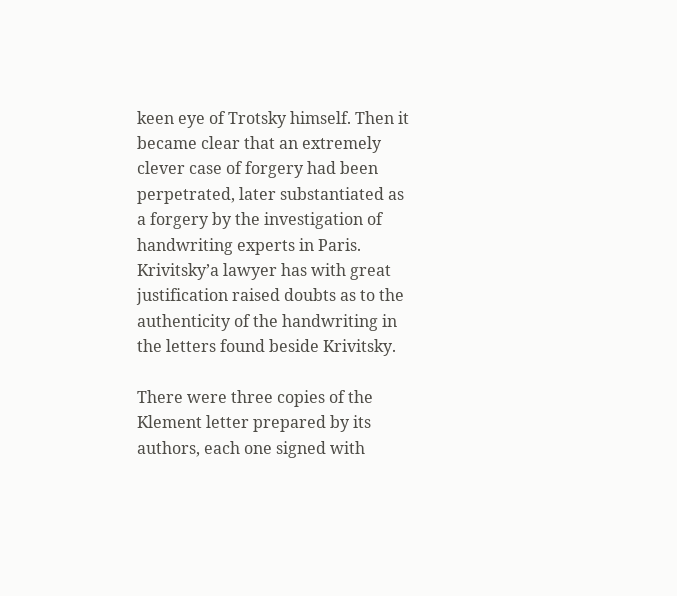keen eye of Trotsky himself. Then it became clear that an extremely clever case of forgery had been perpetrated, later substantiated as a forgery by the investigation of handwriting experts in Paris. Krivitsky’a lawyer has with great justification raised doubts as to the authenticity of the handwriting in the letters found beside Krivitsky.

There were three copies of the Klement letter prepared by its authors, each one signed with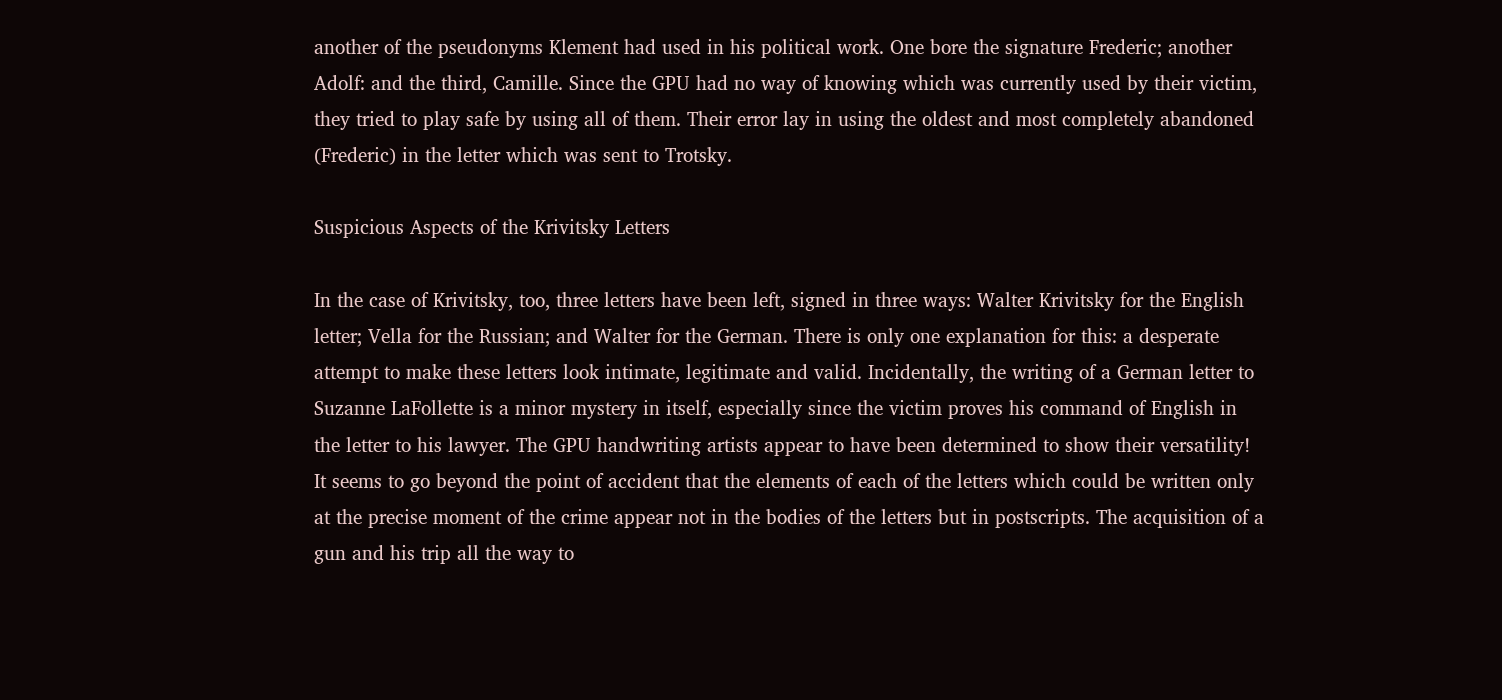another of the pseudonyms Klement had used in his political work. One bore the signature Frederic; another Adolf: and the third, Camille. Since the GPU had no way of knowing which was currently used by their victim, they tried to play safe by using all of them. Their error lay in using the oldest and most completely abandoned (Frederic) in the letter which was sent to Trotsky.

Suspicious Aspects of the Krivitsky Letters

In the case of Krivitsky, too, three letters have been left, signed in three ways: Walter Krivitsky for the English letter; Vella for the Russian; and Walter for the German. There is only one explanation for this: a desperate attempt to make these letters look intimate, legitimate and valid. Incidentally, the writing of a German letter to Suzanne LaFollette is a minor mystery in itself, especially since the victim proves his command of English in the letter to his lawyer. The GPU handwriting artists appear to have been determined to show their versatility! It seems to go beyond the point of accident that the elements of each of the letters which could be written only at the precise moment of the crime appear not in the bodies of the letters but in postscripts. The acquisition of a gun and his trip all the way to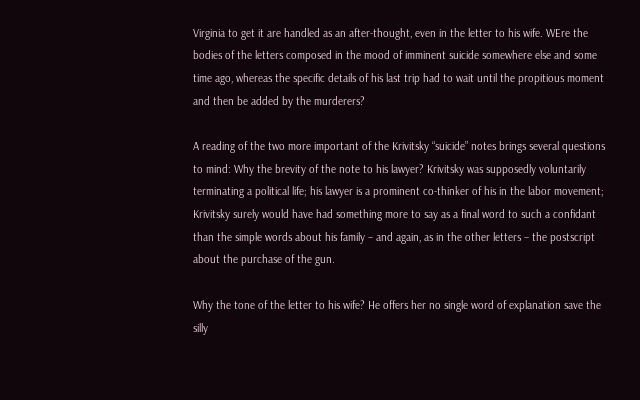Virginia to get it are handled as an after-thought, even in the letter to his wife. WEre the bodies of the letters composed in the mood of imminent suicide somewhere else and some time ago, whereas the specific details of his last trip had to wait until the propitious moment and then be added by the murderers?

A reading of the two more important of the Krivitsky “suicide” notes brings several questions to mind: Why the brevity of the note to his lawyer? Krivitsky was supposedly voluntarily terminating a political life; his lawyer is a prominent co-thinker of his in the labor movement; Krivitsky surely would have had something more to say as a final word to such a confidant than the simple words about his family – and again, as in the other letters – the postscript about the purchase of the gun.

Why the tone of the letter to his wife? He offers her no single word of explanation save the silly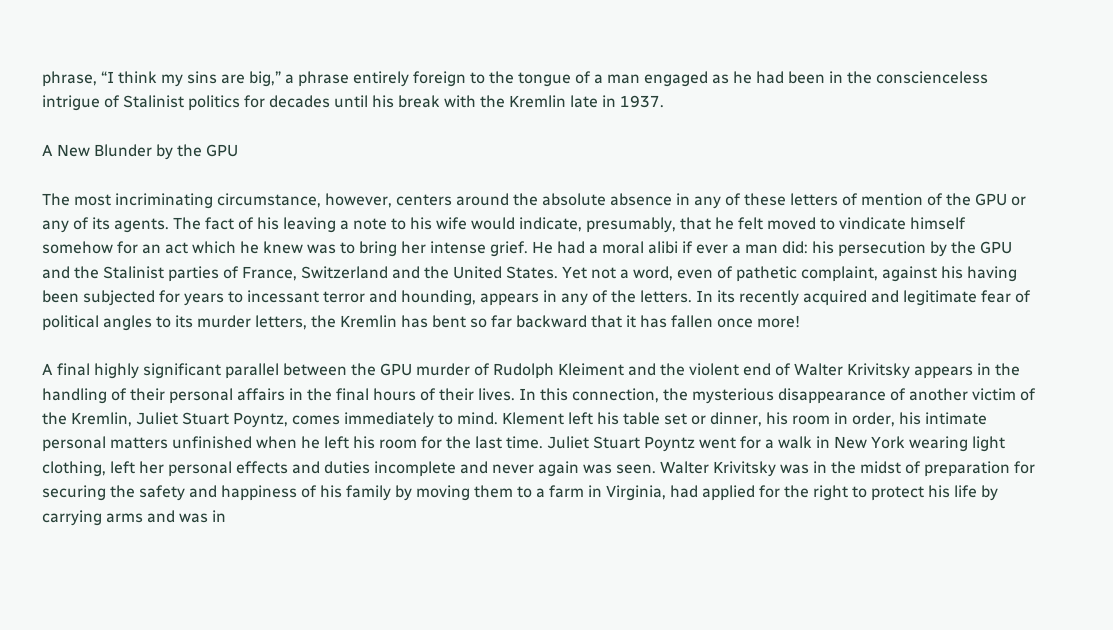phrase, “I think my sins are big,” a phrase entirely foreign to the tongue of a man engaged as he had been in the conscienceless intrigue of Stalinist politics for decades until his break with the Kremlin late in 1937.

A New Blunder by the GPU

The most incriminating circumstance, however, centers around the absolute absence in any of these letters of mention of the GPU or any of its agents. The fact of his leaving a note to his wife would indicate, presumably, that he felt moved to vindicate himself somehow for an act which he knew was to bring her intense grief. He had a moral alibi if ever a man did: his persecution by the GPU and the Stalinist parties of France, Switzerland and the United States. Yet not a word, even of pathetic complaint, against his having been subjected for years to incessant terror and hounding, appears in any of the letters. In its recently acquired and legitimate fear of political angles to its murder letters, the Kremlin has bent so far backward that it has fallen once more!

A final highly significant parallel between the GPU murder of Rudolph Kleiment and the violent end of Walter Krivitsky appears in the handling of their personal affairs in the final hours of their lives. In this connection, the mysterious disappearance of another victim of the Kremlin, Juliet Stuart Poyntz, comes immediately to mind. Klement left his table set or dinner, his room in order, his intimate personal matters unfinished when he left his room for the last time. Juliet Stuart Poyntz went for a walk in New York wearing light clothing, left her personal effects and duties incomplete and never again was seen. Walter Krivitsky was in the midst of preparation for securing the safety and happiness of his family by moving them to a farm in Virginia, had applied for the right to protect his life by carrying arms and was in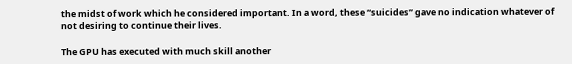the midst of work which he considered important. In a word, these “suicides” gave no indication whatever of not desiring to continue their lives.

The GPU has executed with much skill another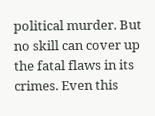political murder. But no skill can cover up the fatal flaws in its crimes. Even this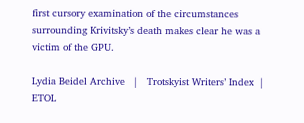first cursory examination of the circumstances surrounding Krivitsky’s death makes clear he was a victim of the GPU.

Lydia Beidel Archive   |   Trotskyist Writers’ Index  |   ETOL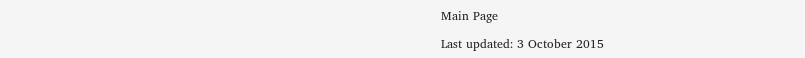Main Page

Last updated: 3 October 2015